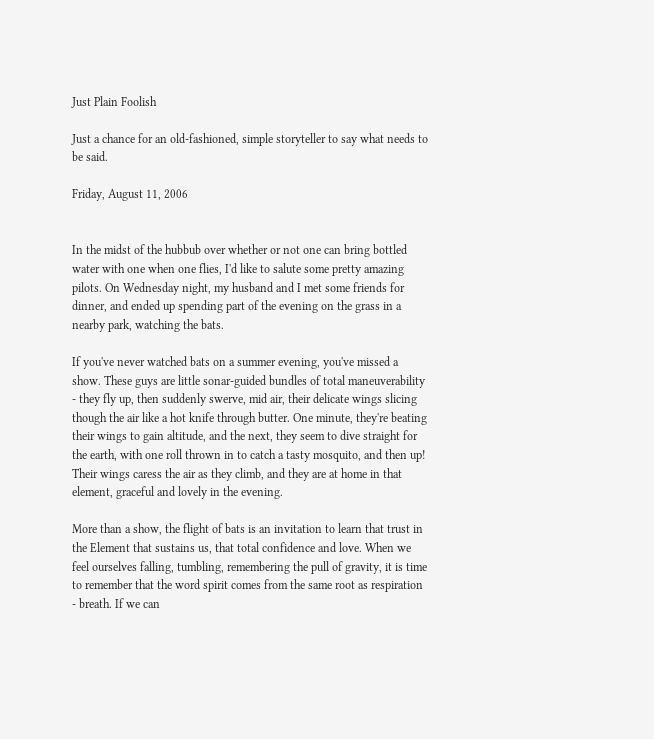Just Plain Foolish

Just a chance for an old-fashioned, simple storyteller to say what needs to be said.

Friday, August 11, 2006


In the midst of the hubbub over whether or not one can bring bottled water with one when one flies, I'd like to salute some pretty amazing pilots. On Wednesday night, my husband and I met some friends for dinner, and ended up spending part of the evening on the grass in a nearby park, watching the bats.

If you've never watched bats on a summer evening, you've missed a show. These guys are little sonar-guided bundles of total maneuverability - they fly up, then suddenly swerve, mid air, their delicate wings slicing though the air like a hot knife through butter. One minute, they're beating their wings to gain altitude, and the next, they seem to dive straight for the earth, with one roll thrown in to catch a tasty mosquito, and then up! Their wings caress the air as they climb, and they are at home in that element, graceful and lovely in the evening.

More than a show, the flight of bats is an invitation to learn that trust in the Element that sustains us, that total confidence and love. When we feel ourselves falling, tumbling, remembering the pull of gravity, it is time to remember that the word spirit comes from the same root as respiration - breath. If we can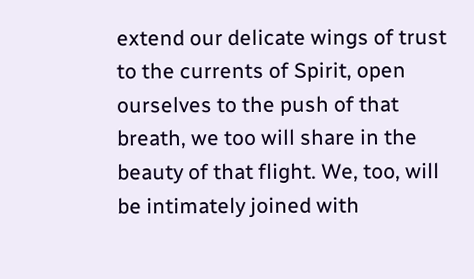extend our delicate wings of trust to the currents of Spirit, open ourselves to the push of that breath, we too will share in the beauty of that flight. We, too, will be intimately joined with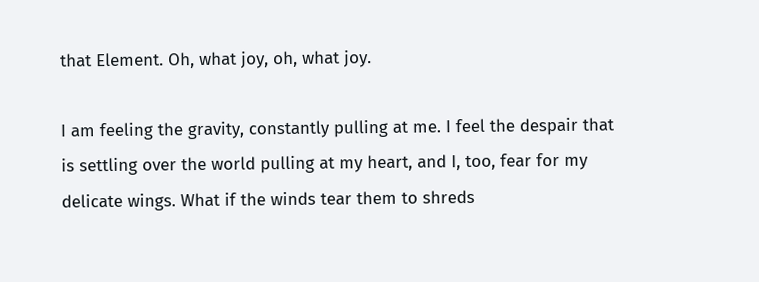that Element. Oh, what joy, oh, what joy.

I am feeling the gravity, constantly pulling at me. I feel the despair that is settling over the world pulling at my heart, and I, too, fear for my delicate wings. What if the winds tear them to shreds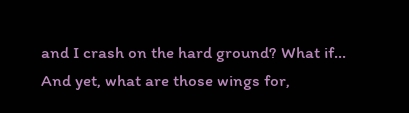and I crash on the hard ground? What if... And yet, what are those wings for,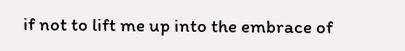if not to lift me up into the embrace of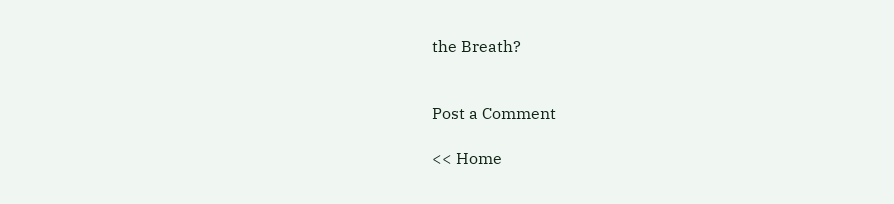the Breath?


Post a Comment

<< Home